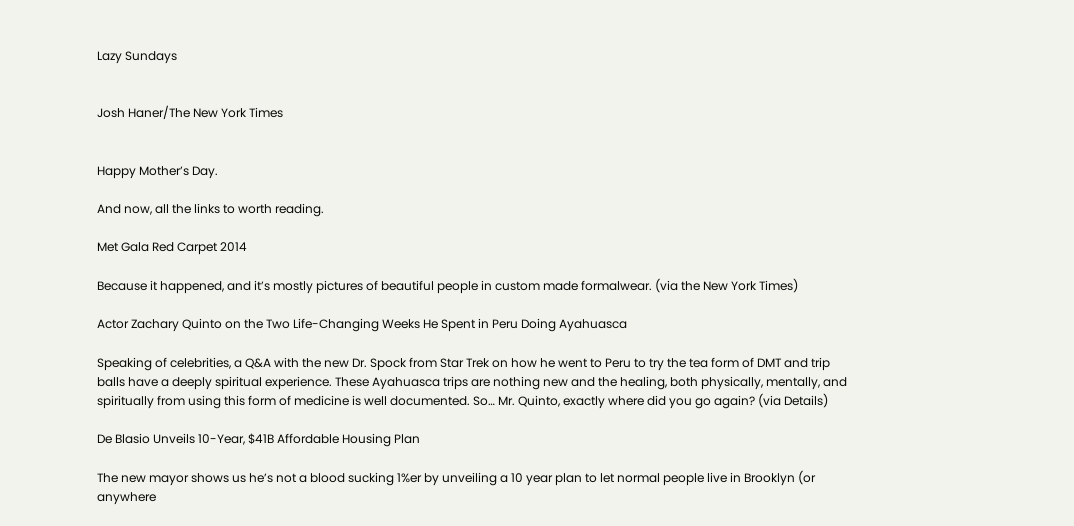Lazy Sundays


Josh Haner/The New York Times


Happy Mother’s Day.

And now, all the links to worth reading.

Met Gala Red Carpet 2014

Because it happened, and it’s mostly pictures of beautiful people in custom made formalwear. (via the New York Times)

Actor Zachary Quinto on the Two Life-Changing Weeks He Spent in Peru Doing Ayahuasca

Speaking of celebrities, a Q&A with the new Dr. Spock from Star Trek on how he went to Peru to try the tea form of DMT and trip balls have a deeply spiritual experience. These Ayahuasca trips are nothing new and the healing, both physically, mentally, and spiritually from using this form of medicine is well documented. So… Mr. Quinto, exactly where did you go again? (via Details)

De Blasio Unveils 10-Year, $41B Affordable Housing Plan

The new mayor shows us he’s not a blood sucking 1%er by unveiling a 10 year plan to let normal people live in Brooklyn (or anywhere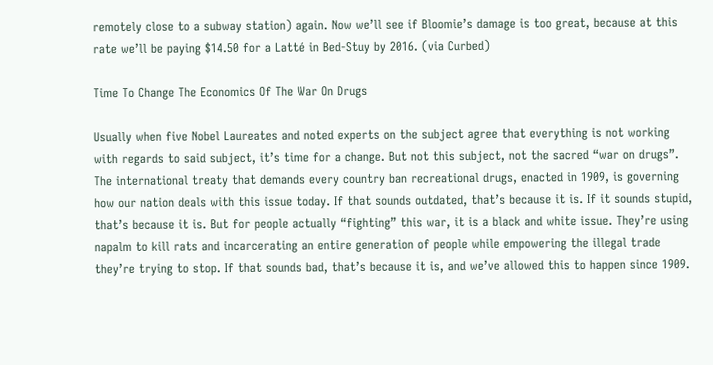remotely close to a subway station) again. Now we’ll see if Bloomie’s damage is too great, because at this rate we’ll be paying $14.50 for a Latté in Bed-Stuy by 2016. (via Curbed)

Time To Change The Economics Of The War On Drugs

Usually when five Nobel Laureates and noted experts on the subject agree that everything is not working with regards to said subject, it’s time for a change. But not this subject, not the sacred “war on drugs”. The international treaty that demands every country ban recreational drugs, enacted in 1909, is governing how our nation deals with this issue today. If that sounds outdated, that’s because it is. If it sounds stupid, that’s because it is. But for people actually “fighting” this war, it is a black and white issue. They’re using napalm to kill rats and incarcerating an entire generation of people while empowering the illegal trade they’re trying to stop. If that sounds bad, that’s because it is, and we’ve allowed this to happen since 1909.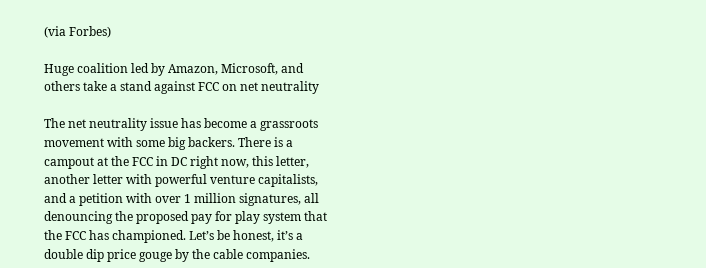(via Forbes)

Huge coalition led by Amazon, Microsoft, and others take a stand against FCC on net neutrality

The net neutrality issue has become a grassroots movement with some big backers. There is a campout at the FCC in DC right now, this letter, another letter with powerful venture capitalists, and a petition with over 1 million signatures, all denouncing the proposed pay for play system that the FCC has championed. Let’s be honest, it’s a double dip price gouge by the cable companies.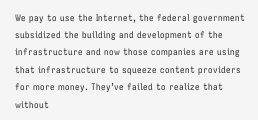We pay to use the Internet, the federal government subsidized the building and development of the infrastructure and now those companies are using that infrastructure to squeeze content providers for more money. They’ve failed to realize that without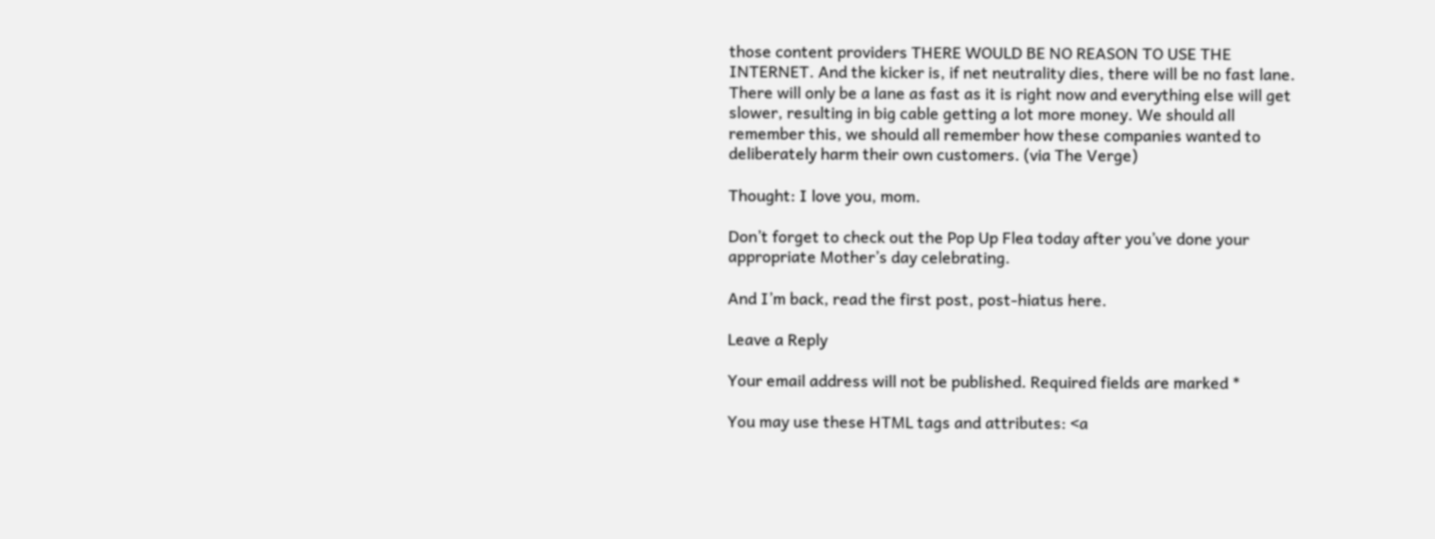those content providers THERE WOULD BE NO REASON TO USE THE INTERNET. And the kicker is, if net neutrality dies, there will be no fast lane. There will only be a lane as fast as it is right now and everything else will get slower, resulting in big cable getting a lot more money. We should all remember this, we should all remember how these companies wanted to deliberately harm their own customers. (via The Verge)

Thought: I love you, mom.

Don’t forget to check out the Pop Up Flea today after you’ve done your appropriate Mother’s day celebrating.

And I’m back, read the first post, post-hiatus here.

Leave a Reply

Your email address will not be published. Required fields are marked *

You may use these HTML tags and attributes: <a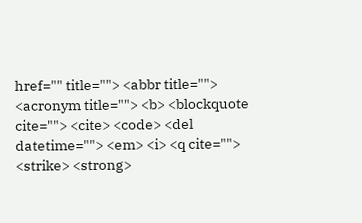href="" title=""> <abbr title=""> <acronym title=""> <b> <blockquote cite=""> <cite> <code> <del datetime=""> <em> <i> <q cite=""> <strike> <strong>